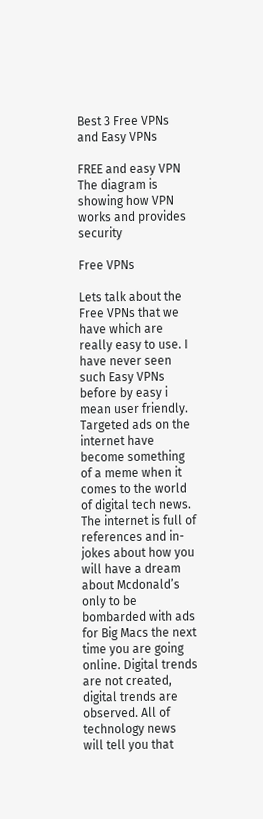Best 3 Free VPNs and Easy VPNs

FREE and easy VPN
The diagram is showing how VPN works and provides security

Free VPNs

Lets talk about the Free VPNs that we have which are really easy to use. I have never seen such Easy VPNs before by easy i mean user friendly. Targeted ads on the internet have become something of a meme when it comes to the world of digital tech news. The internet is full of references and in-jokes about how you will have a dream about Mcdonald’s only to be bombarded with ads for Big Macs the next time you are going online. Digital trends are not created, digital trends are observed. All of technology news will tell you that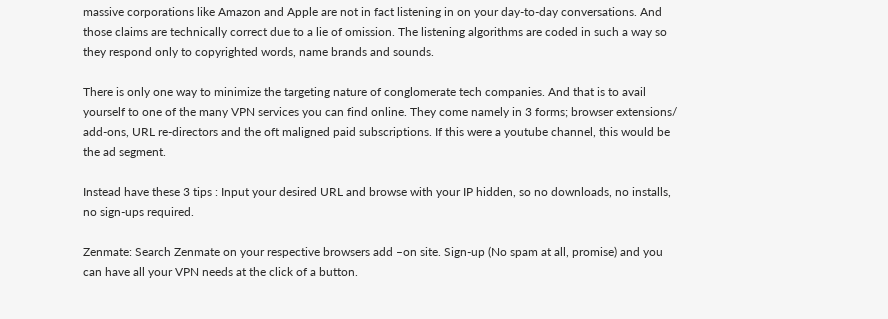massive corporations like Amazon and Apple are not in fact listening in on your day-to-day conversations. And those claims are technically correct due to a lie of omission. The listening algorithms are coded in such a way so they respond only to copyrighted words, name brands and sounds.

There is only one way to minimize the targeting nature of conglomerate tech companies. And that is to avail yourself to one of the many VPN services you can find online. They come namely in 3 forms; browser extensions/ add-ons, URL re-directors and the oft maligned paid subscriptions. If this were a youtube channel, this would be the ad segment.

Instead have these 3 tips : Input your desired URL and browse with your IP hidden, so no downloads, no installs, no sign-ups required.

Zenmate: Search Zenmate on your respective browsers add –on site. Sign-up (No spam at all, promise) and you can have all your VPN needs at the click of a button.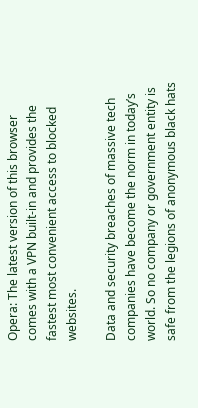Opera: The latest version of this browser comes with a VPN built-in and provides the fastest most convenient access to blocked websites.

Data and security breaches of massive tech companies have become the norm in today’s world. So no company or government entity is safe from the legions of anonymous black hats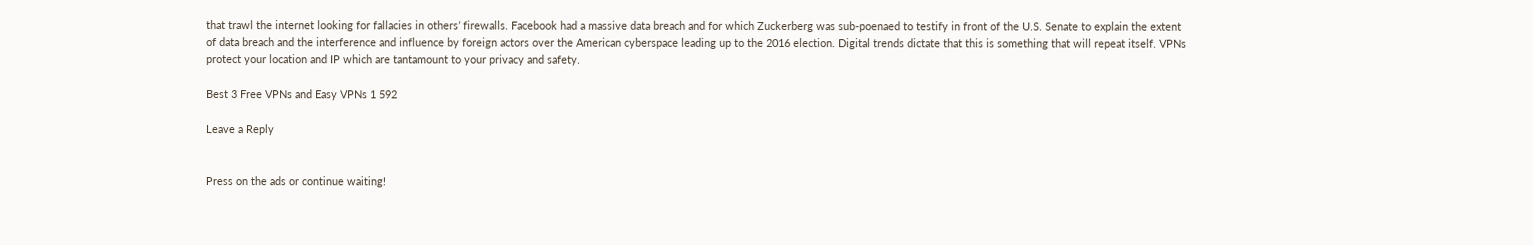that trawl the internet looking for fallacies in others’ firewalls. Facebook had a massive data breach and for which Zuckerberg was sub-poenaed to testify in front of the U.S. Senate to explain the extent of data breach and the interference and influence by foreign actors over the American cyberspace leading up to the 2016 election. Digital trends dictate that this is something that will repeat itself. VPNs protect your location and IP which are tantamount to your privacy and safety.

Best 3 Free VPNs and Easy VPNs 1 592

Leave a Reply


Press on the ads or continue waiting!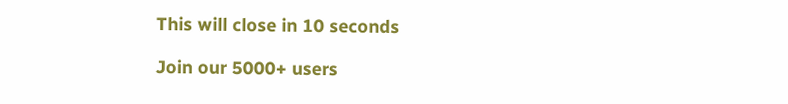This will close in 10 seconds

Join our 5000+ users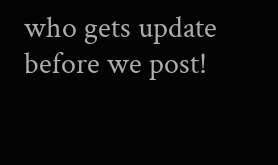who gets update before we post!